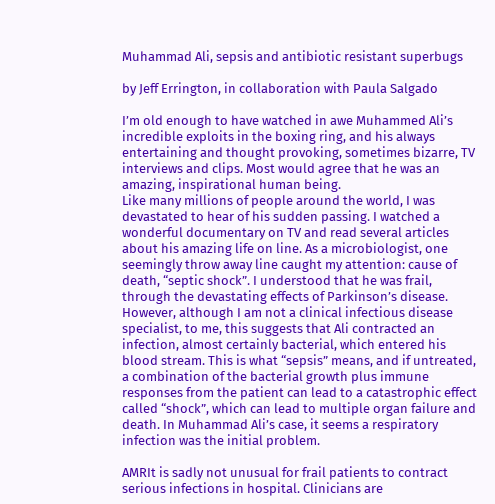Muhammad Ali, sepsis and antibiotic resistant superbugs

by Jeff Errington, in collaboration with Paula Salgado

I’m old enough to have watched in awe Muhammed Ali’s incredible exploits in the boxing ring, and his always entertaining and thought provoking, sometimes bizarre, TV interviews and clips. Most would agree that he was an amazing, inspirational human being.
Like many millions of people around the world, I was devastated to hear of his sudden passing. I watched a wonderful documentary on TV and read several articles about his amazing life on line. As a microbiologist, one seemingly throw away line caught my attention: cause of death, “septic shock”. I understood that he was frail, through the devastating effects of Parkinson’s disease. However, although I am not a clinical infectious disease specialist, to me, this suggests that Ali contracted an infection, almost certainly bacterial, which entered his blood stream. This is what “sepsis” means, and if untreated, a combination of the bacterial growth plus immune responses from the patient can lead to a catastrophic effect called “shock”, which can lead to multiple organ failure and death. In Muhammad Ali’s case, it seems a respiratory infection was the initial problem.

AMRIt is sadly not unusual for frail patients to contract serious infections in hospital. Clinicians are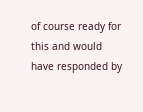of course ready for this and would have responded by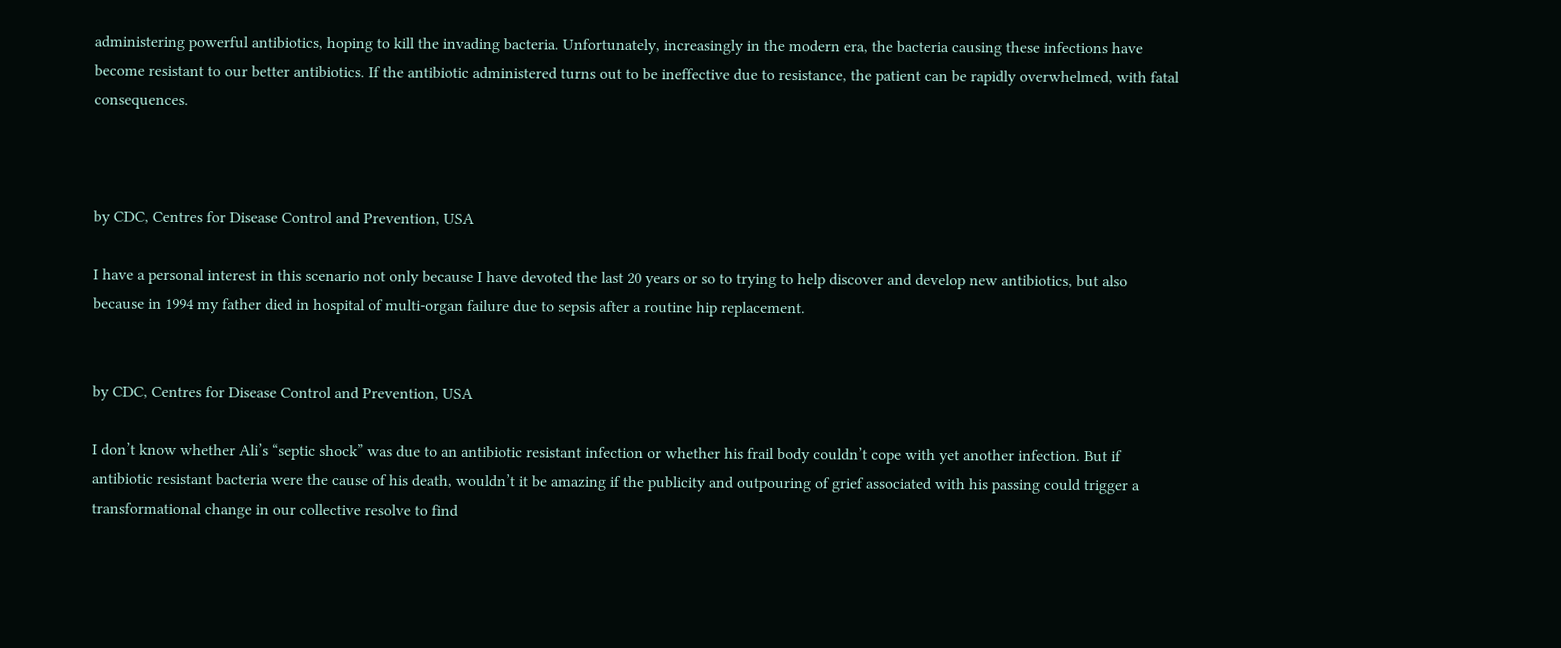administering powerful antibiotics, hoping to kill the invading bacteria. Unfortunately, increasingly in the modern era, the bacteria causing these infections have become resistant to our better antibiotics. If the antibiotic administered turns out to be ineffective due to resistance, the patient can be rapidly overwhelmed, with fatal consequences.



by CDC, Centres for Disease Control and Prevention, USA

I have a personal interest in this scenario not only because I have devoted the last 20 years or so to trying to help discover and develop new antibiotics, but also because in 1994 my father died in hospital of multi-organ failure due to sepsis after a routine hip replacement.


by CDC, Centres for Disease Control and Prevention, USA

I don’t know whether Ali’s “septic shock” was due to an antibiotic resistant infection or whether his frail body couldn’t cope with yet another infection. But if antibiotic resistant bacteria were the cause of his death, wouldn’t it be amazing if the publicity and outpouring of grief associated with his passing could trigger a transformational change in our collective resolve to find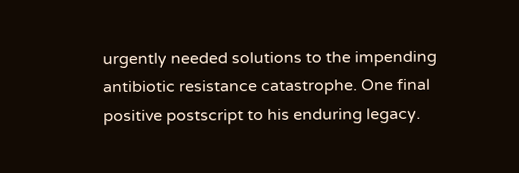urgently needed solutions to the impending antibiotic resistance catastrophe. One final positive postscript to his enduring legacy.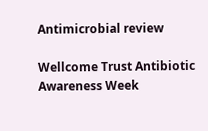Antimicrobial review

Wellcome Trust Antibiotic Awareness Week